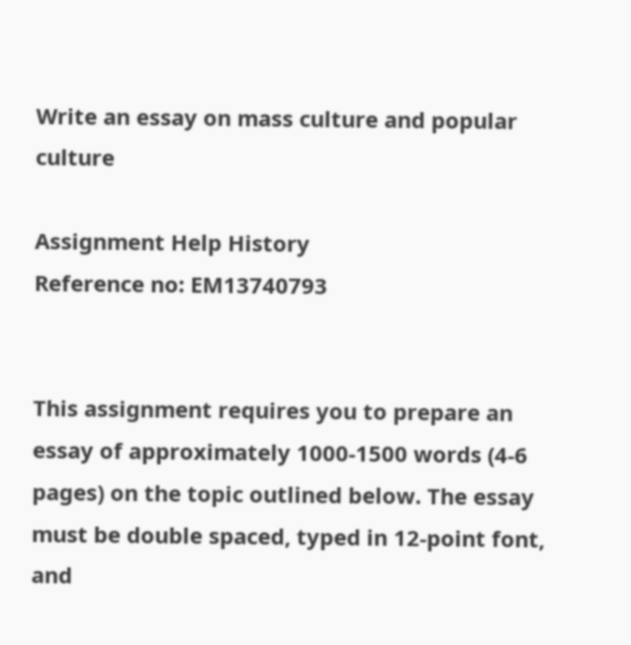Write an essay on mass culture and popular culture

Assignment Help History
Reference no: EM13740793


This assignment requires you to prepare an essay of approximately 1000-1500 words (4-6 pages) on the topic outlined below. The essay must be double spaced, typed in 12-point font, and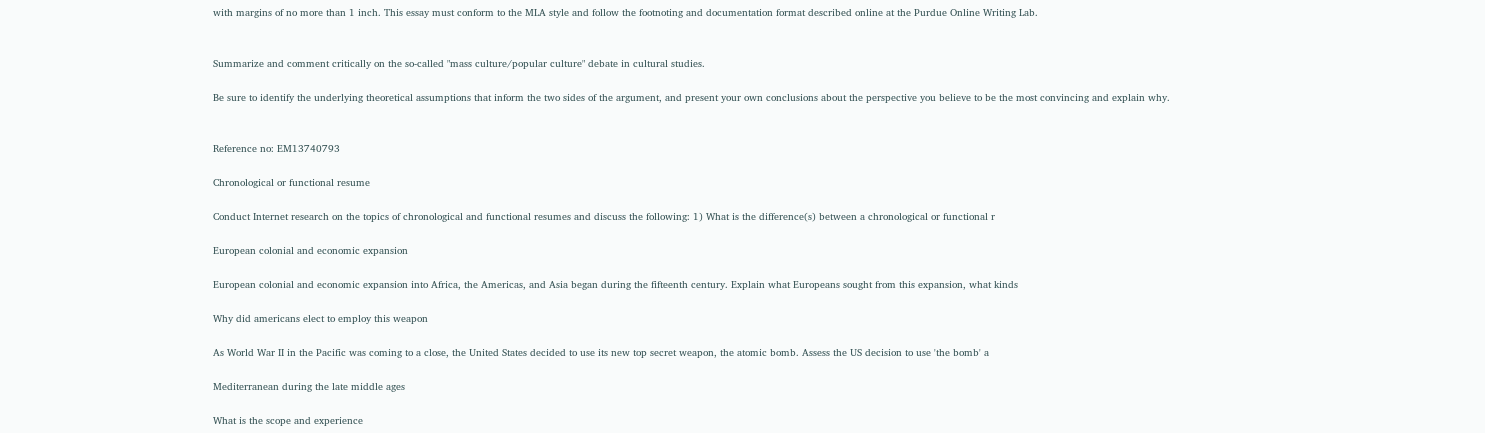with margins of no more than 1 inch. This essay must conform to the MLA style and follow the footnoting and documentation format described online at the Purdue Online Writing Lab.


Summarize and comment critically on the so-called "mass culture/popular culture" debate in cultural studies.

Be sure to identify the underlying theoretical assumptions that inform the two sides of the argument, and present your own conclusions about the perspective you believe to be the most convincing and explain why.


Reference no: EM13740793

Chronological or functional resume

Conduct Internet research on the topics of chronological and functional resumes and discuss the following: 1) What is the difference(s) between a chronological or functional r

European colonial and economic expansion

European colonial and economic expansion into Africa, the Americas, and Asia began during the fifteenth century. Explain what Europeans sought from this expansion, what kinds

Why did americans elect to employ this weapon

As World War II in the Pacific was coming to a close, the United States decided to use its new top secret weapon, the atomic bomb. Assess the US decision to use 'the bomb' a

Mediterranean during the late middle ages

What is the scope and experience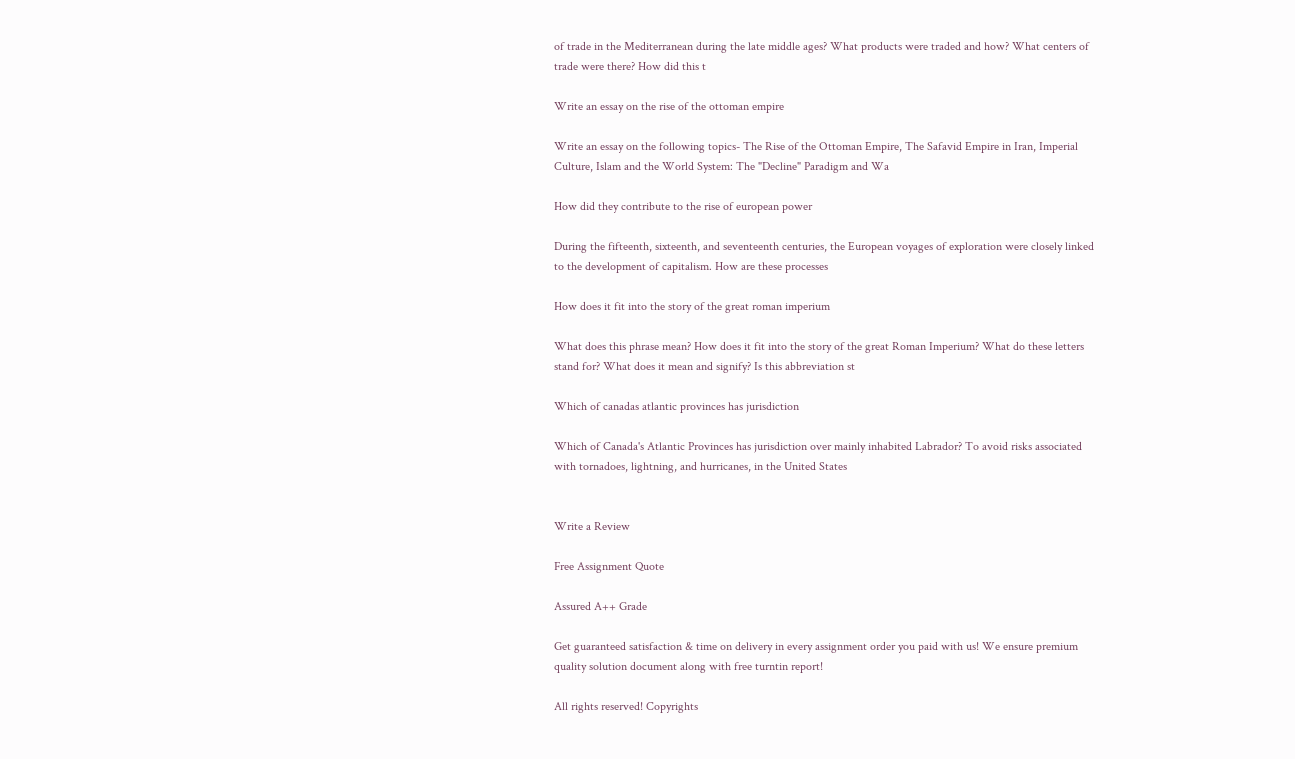of trade in the Mediterranean during the late middle ages? What products were traded and how? What centers of trade were there? How did this t

Write an essay on the rise of the ottoman empire

Write an essay on the following topics- The Rise of the Ottoman Empire, The Safavid Empire in Iran, Imperial Culture, Islam and the World System: The "Decline" Paradigm and Wa

How did they contribute to the rise of european power

During the fifteenth, sixteenth, and seventeenth centuries, the European voyages of exploration were closely linked to the development of capitalism. How are these processes

How does it fit into the story of the great roman imperium

What does this phrase mean? How does it fit into the story of the great Roman Imperium? What do these letters stand for? What does it mean and signify? Is this abbreviation st

Which of canadas atlantic provinces has jurisdiction

Which of Canada's Atlantic Provinces has jurisdiction over mainly inhabited Labrador? To avoid risks associated with tornadoes, lightning, and hurricanes, in the United States


Write a Review

Free Assignment Quote

Assured A++ Grade

Get guaranteed satisfaction & time on delivery in every assignment order you paid with us! We ensure premium quality solution document along with free turntin report!

All rights reserved! Copyrights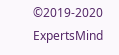©2019-2020 ExpertsMind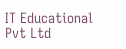IT Educational Pvt Ltd